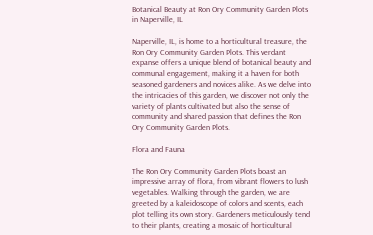Botanical Beauty at Ron Ory Community Garden Plots in Naperville, IL

Naperville, IL, is home to a horticultural treasure, the Ron Ory Community Garden Plots. This verdant expanse offers a unique blend of botanical beauty and communal engagement, making it a haven for both seasoned gardeners and novices alike. As we delve into the intricacies of this garden, we discover not only the variety of plants cultivated but also the sense of community and shared passion that defines the Ron Ory Community Garden Plots.

Flora and Fauna

The Ron Ory Community Garden Plots boast an impressive array of flora, from vibrant flowers to lush vegetables. Walking through the garden, we are greeted by a kaleidoscope of colors and scents, each plot telling its own story. Gardeners meticulously tend to their plants, creating a mosaic of horticultural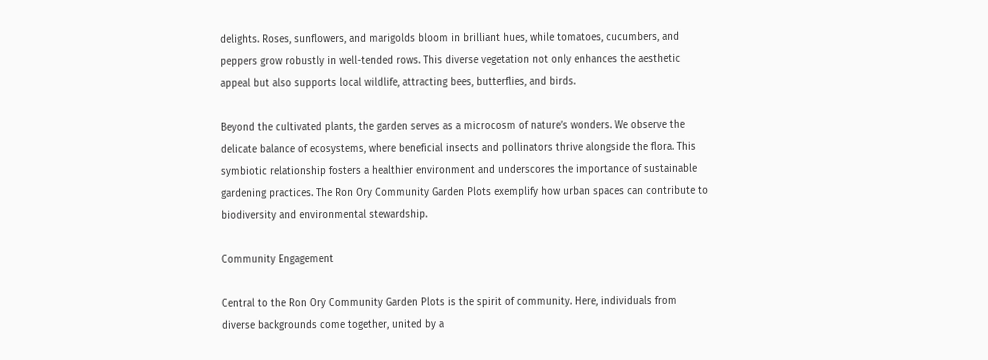delights. Roses, sunflowers, and marigolds bloom in brilliant hues, while tomatoes, cucumbers, and peppers grow robustly in well-tended rows. This diverse vegetation not only enhances the aesthetic appeal but also supports local wildlife, attracting bees, butterflies, and birds.

Beyond the cultivated plants, the garden serves as a microcosm of nature’s wonders. We observe the delicate balance of ecosystems, where beneficial insects and pollinators thrive alongside the flora. This symbiotic relationship fosters a healthier environment and underscores the importance of sustainable gardening practices. The Ron Ory Community Garden Plots exemplify how urban spaces can contribute to biodiversity and environmental stewardship.

Community Engagement

Central to the Ron Ory Community Garden Plots is the spirit of community. Here, individuals from diverse backgrounds come together, united by a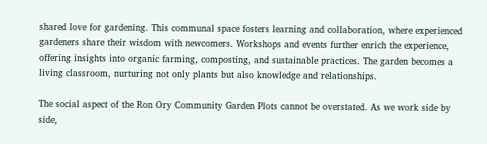shared love for gardening. This communal space fosters learning and collaboration, where experienced gardeners share their wisdom with newcomers. Workshops and events further enrich the experience, offering insights into organic farming, composting, and sustainable practices. The garden becomes a living classroom, nurturing not only plants but also knowledge and relationships.

The social aspect of the Ron Ory Community Garden Plots cannot be overstated. As we work side by side,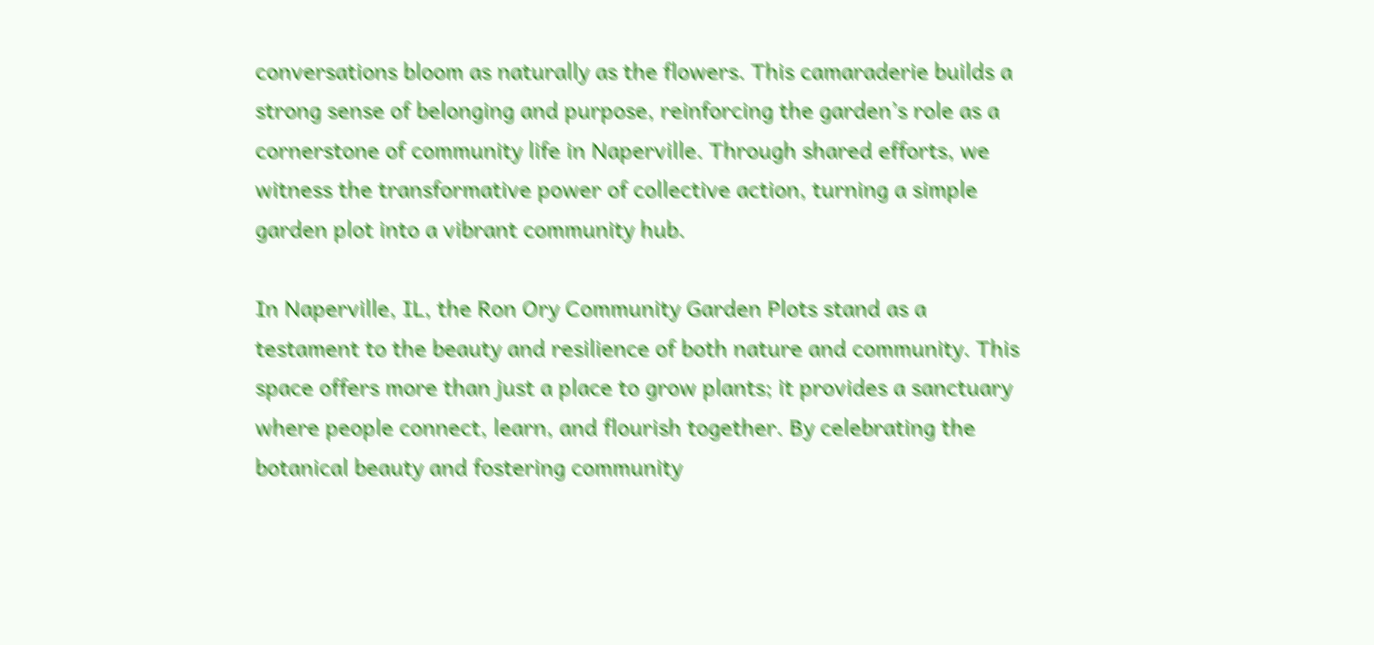conversations bloom as naturally as the flowers. This camaraderie builds a strong sense of belonging and purpose, reinforcing the garden’s role as a cornerstone of community life in Naperville. Through shared efforts, we witness the transformative power of collective action, turning a simple garden plot into a vibrant community hub.

In Naperville, IL, the Ron Ory Community Garden Plots stand as a testament to the beauty and resilience of both nature and community. This space offers more than just a place to grow plants; it provides a sanctuary where people connect, learn, and flourish together. By celebrating the botanical beauty and fostering community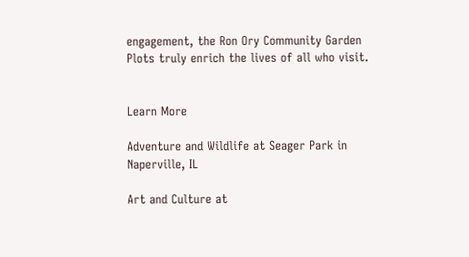engagement, the Ron Ory Community Garden Plots truly enrich the lives of all who visit.


Learn More

Adventure and Wildlife at Seager Park in Naperville, IL

Art and Culture at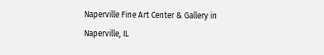Naperville Fine Art Center & Gallery in Naperville, IL